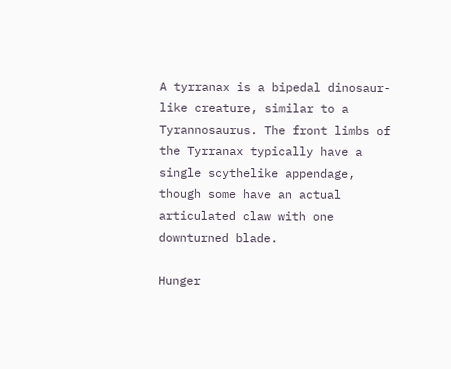A tyrranax is a bipedal dinosaur-like creature, similar to a Tyrannosaurus. The front limbs of the Tyrranax typically have a single scythelike appendage, though some have an actual articulated claw with one downturned blade.

Hunger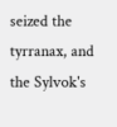seized the tyrranax, and the Sylvok's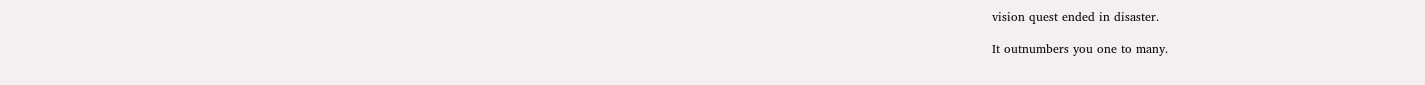vision quest ended in disaster.

It outnumbers you one to many.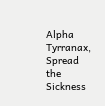Alpha Tyrranax, Spread the Sickness